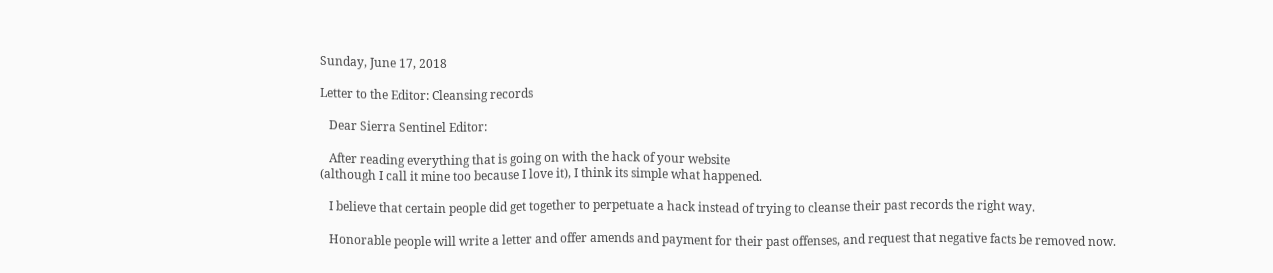Sunday, June 17, 2018

Letter to the Editor: Cleansing records

   Dear Sierra Sentinel Editor:

   After reading everything that is going on with the hack of your website
(although I call it mine too because I love it), I think its simple what happened.

   I believe that certain people did get together to perpetuate a hack instead of trying to cleanse their past records the right way.

   Honorable people will write a letter and offer amends and payment for their past offenses, and request that negative facts be removed now.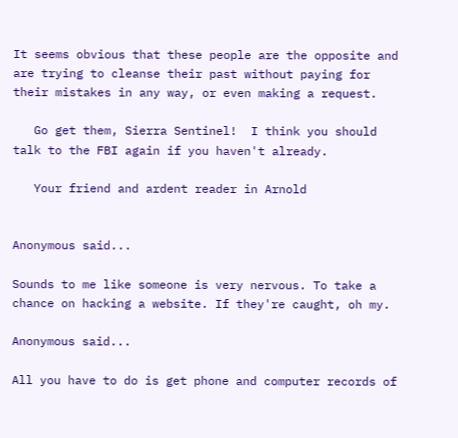It seems obvious that these people are the opposite and are trying to cleanse their past without paying for their mistakes in any way, or even making a request.

   Go get them, Sierra Sentinel!  I think you should talk to the FBI again if you haven't already.

   Your friend and ardent reader in Arnold


Anonymous said...

Sounds to me like someone is very nervous. To take a chance on hacking a website. If they're caught, oh my.

Anonymous said...

All you have to do is get phone and computer records of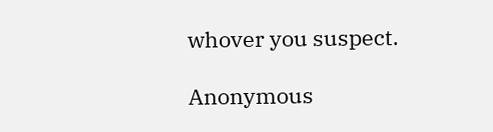whover you suspect.

Anonymous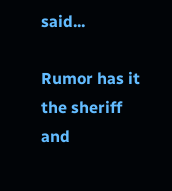said...

Rumor has it the sheriff and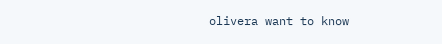olivera want to know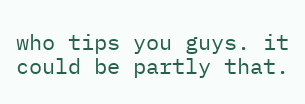who tips you guys. it could be partly that.